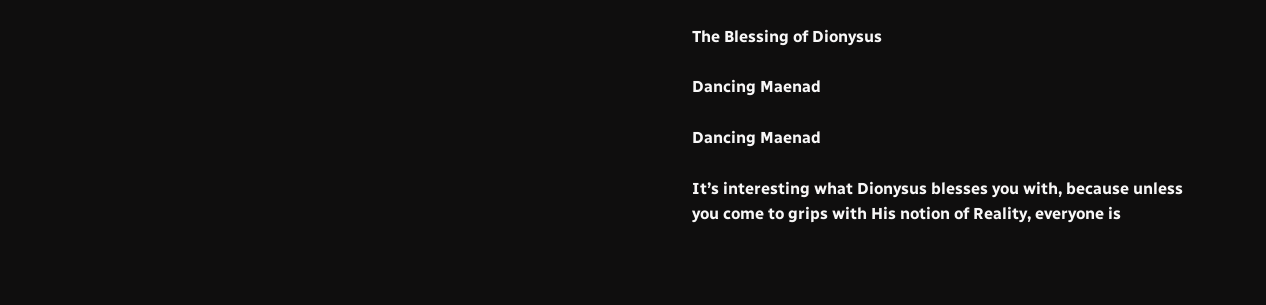The Blessing of Dionysus

Dancing Maenad

Dancing Maenad

It’s interesting what Dionysus blesses you with, because unless you come to grips with His notion of Reality, everyone is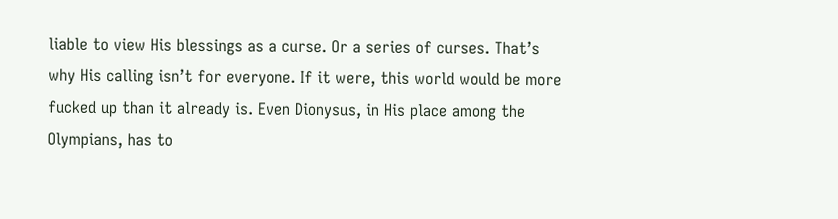liable to view His blessings as a curse. Or a series of curses. That’s why His calling isn’t for everyone. If it were, this world would be more fucked up than it already is. Even Dionysus, in His place among the Olympians, has to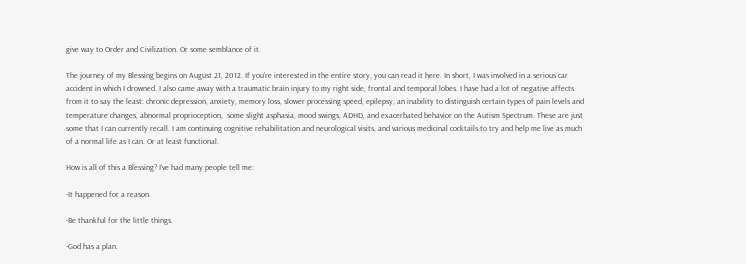give way to Order and Civilization. Or some semblance of it.

The journey of my Blessing begins on August 21, 2012. If you’re interested in the entire story, you can read it here. In short, I was involved in a serious car accident in which I drowned. I also came away with a traumatic brain injury to my right side, frontal and temporal lobes. I have had a lot of negative affects from it to say the least: chronic depression, anxiety, memory loss, slower processing speed, epilepsy, an inability to distinguish certain types of pain levels and temperature changes, abnormal proprioception,  some slight asphasia, mood swings, ADHD, and exacerbated behavior on the Autism Spectrum. These are just some that I can currently recall. I am continuing cognitive rehabilitation and neurological visits, and various medicinal cocktails to try and help me live as much of a normal life as I can. Or at least functional.

How is all of this a Blessing? I’ve had many people tell me:

-It happened for a reason.

-Be thankful for the little things.

-God has a plan.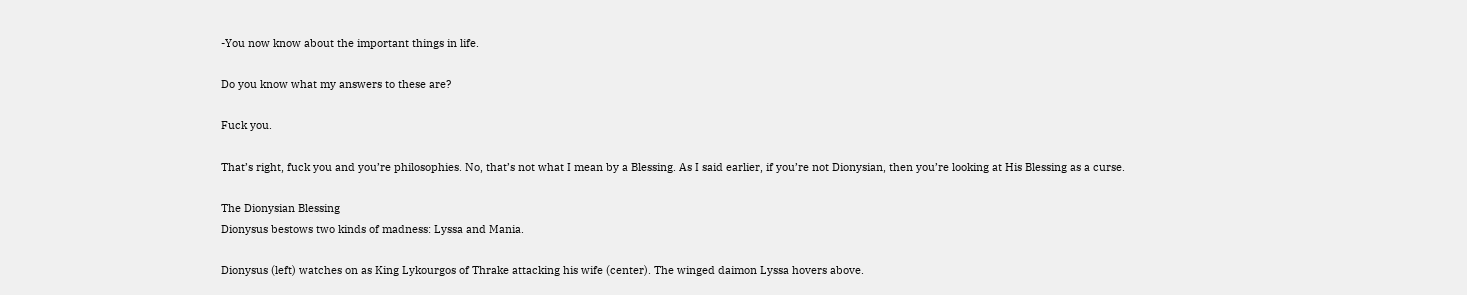-You now know about the important things in life.

Do you know what my answers to these are?

Fuck you.

That’s right, fuck you and you’re philosophies. No, that’s not what I mean by a Blessing. As I said earlier, if you’re not Dionysian, then you’re looking at His Blessing as a curse.

The Dionysian Blessing
Dionysus bestows two kinds of madness: Lyssa and Mania.

Dionysus (left) watches on as King Lykourgos of Thrake attacking his wife (center). The winged daimon Lyssa hovers above.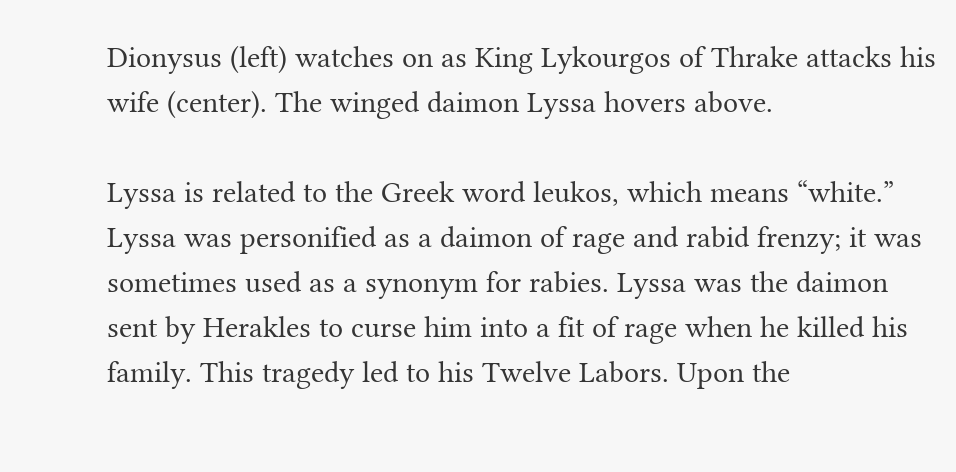Dionysus (left) watches on as King Lykourgos of Thrake attacks his wife (center). The winged daimon Lyssa hovers above.

Lyssa is related to the Greek word leukos, which means “white.” Lyssa was personified as a daimon of rage and rabid frenzy; it was sometimes used as a synonym for rabies. Lyssa was the daimon sent by Herakles to curse him into a fit of rage when he killed his family. This tragedy led to his Twelve Labors. Upon the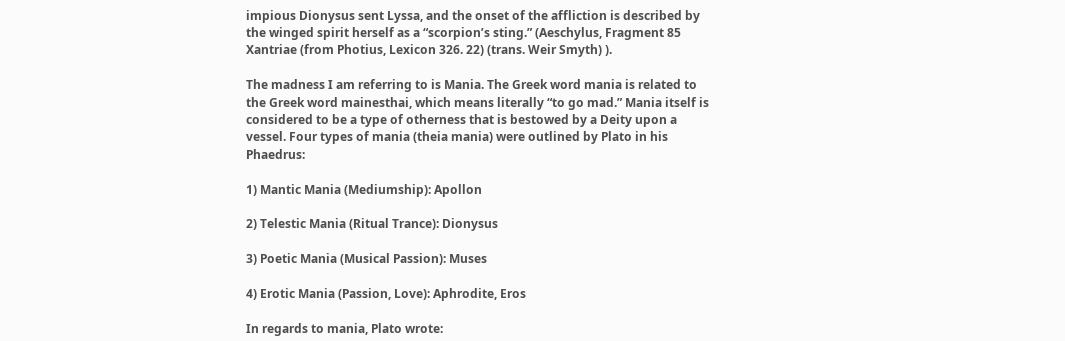impious Dionysus sent Lyssa, and the onset of the affliction is described by the winged spirit herself as a “scorpion’s sting.” (Aeschylus, Fragment 85 Xantriae (from Photius, Lexicon 326. 22) (trans. Weir Smyth) ).

The madness I am referring to is Mania. The Greek word mania is related to the Greek word mainesthai, which means literally “to go mad.” Mania itself is considered to be a type of otherness that is bestowed by a Deity upon a vessel. Four types of mania (theia mania) were outlined by Plato in his Phaedrus:

1) Mantic Mania (Mediumship): Apollon

2) Telestic Mania (Ritual Trance): Dionysus

3) Poetic Mania (Musical Passion): Muses

4) Erotic Mania (Passion, Love): Aphrodite, Eros

In regards to mania, Plato wrote: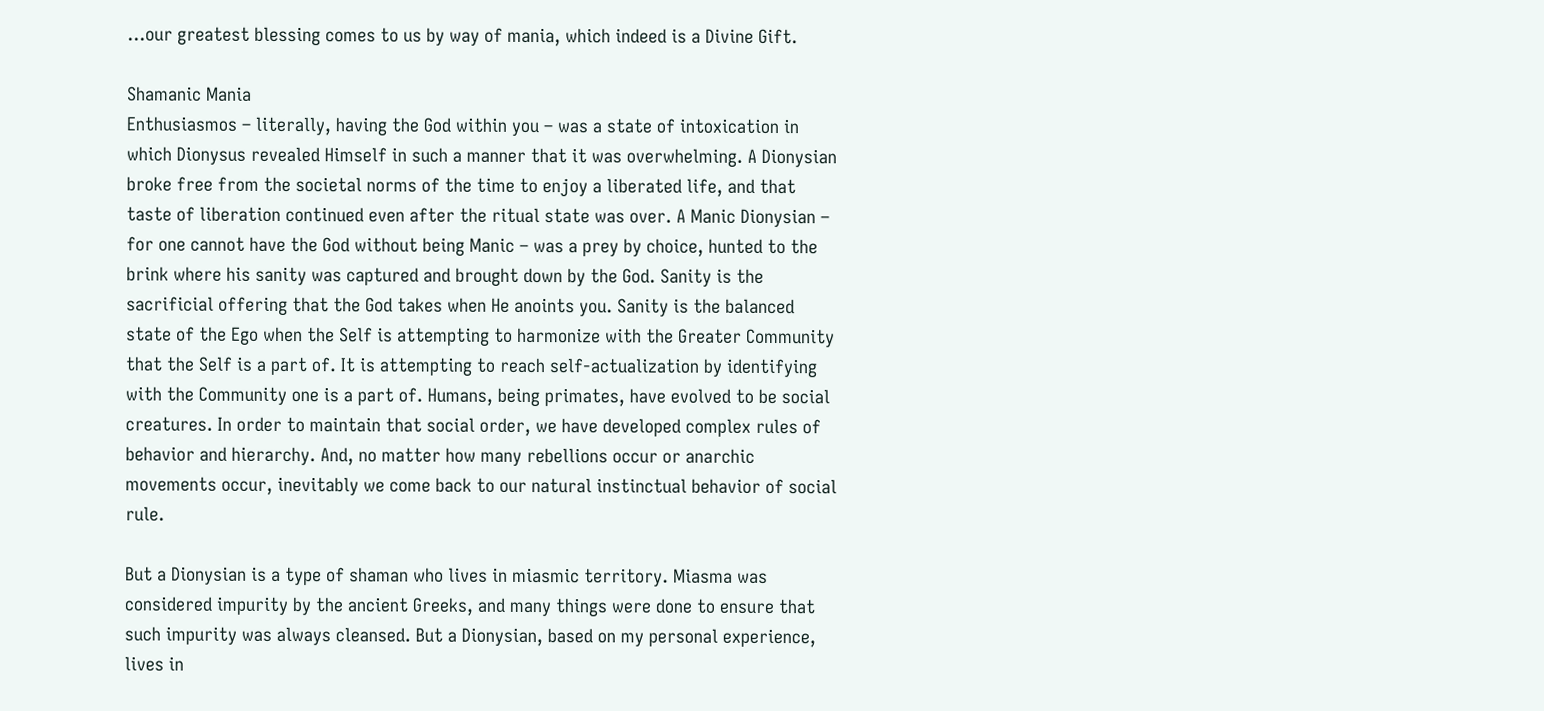…our greatest blessing comes to us by way of mania, which indeed is a Divine Gift.

Shamanic Mania
Enthusiasmos – literally, having the God within you – was a state of intoxication in which Dionysus revealed Himself in such a manner that it was overwhelming. A Dionysian broke free from the societal norms of the time to enjoy a liberated life, and that taste of liberation continued even after the ritual state was over. A Manic Dionysian – for one cannot have the God without being Manic – was a prey by choice, hunted to the brink where his sanity was captured and brought down by the God. Sanity is the sacrificial offering that the God takes when He anoints you. Sanity is the balanced state of the Ego when the Self is attempting to harmonize with the Greater Community that the Self is a part of. It is attempting to reach self-actualization by identifying with the Community one is a part of. Humans, being primates, have evolved to be social creatures. In order to maintain that social order, we have developed complex rules of behavior and hierarchy. And, no matter how many rebellions occur or anarchic movements occur, inevitably we come back to our natural instinctual behavior of social rule.

But a Dionysian is a type of shaman who lives in miasmic territory. Miasma was considered impurity by the ancient Greeks, and many things were done to ensure that such impurity was always cleansed. But a Dionysian, based on my personal experience, lives in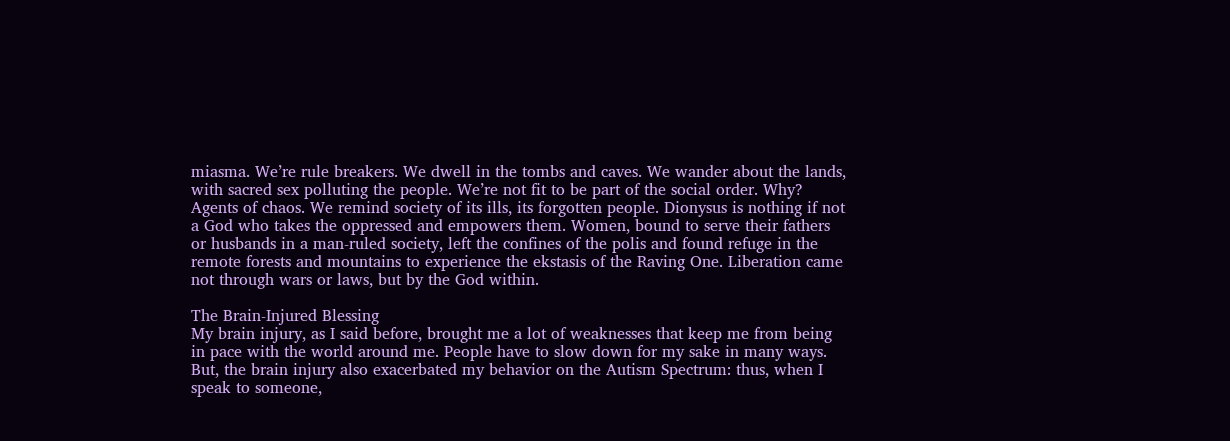miasma. We’re rule breakers. We dwell in the tombs and caves. We wander about the lands, with sacred sex polluting the people. We’re not fit to be part of the social order. Why? Agents of chaos. We remind society of its ills, its forgotten people. Dionysus is nothing if not a God who takes the oppressed and empowers them. Women, bound to serve their fathers or husbands in a man-ruled society, left the confines of the polis and found refuge in the remote forests and mountains to experience the ekstasis of the Raving One. Liberation came not through wars or laws, but by the God within.

The Brain-Injured Blessing
My brain injury, as I said before, brought me a lot of weaknesses that keep me from being in pace with the world around me. People have to slow down for my sake in many ways. But, the brain injury also exacerbated my behavior on the Autism Spectrum: thus, when I speak to someone,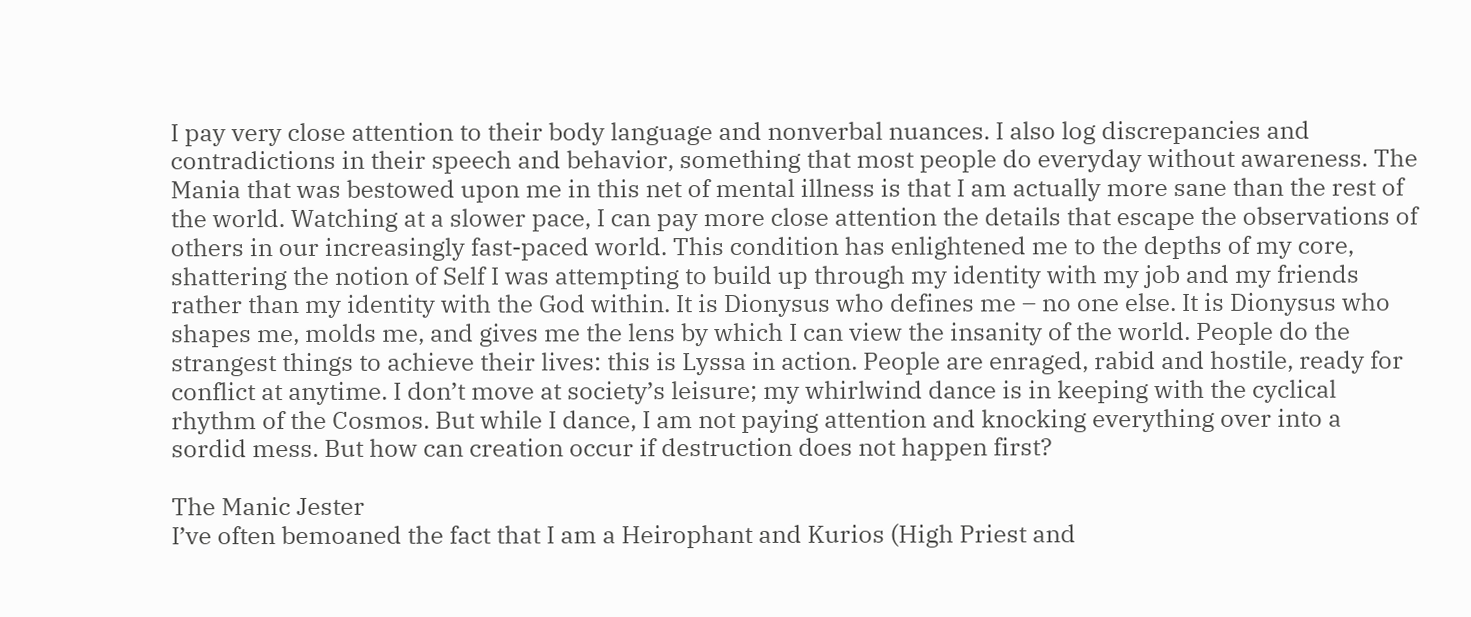I pay very close attention to their body language and nonverbal nuances. I also log discrepancies and contradictions in their speech and behavior, something that most people do everyday without awareness. The Mania that was bestowed upon me in this net of mental illness is that I am actually more sane than the rest of the world. Watching at a slower pace, I can pay more close attention the details that escape the observations of others in our increasingly fast-paced world. This condition has enlightened me to the depths of my core, shattering the notion of Self I was attempting to build up through my identity with my job and my friends rather than my identity with the God within. It is Dionysus who defines me – no one else. It is Dionysus who shapes me, molds me, and gives me the lens by which I can view the insanity of the world. People do the strangest things to achieve their lives: this is Lyssa in action. People are enraged, rabid and hostile, ready for conflict at anytime. I don’t move at society’s leisure; my whirlwind dance is in keeping with the cyclical rhythm of the Cosmos. But while I dance, I am not paying attention and knocking everything over into a sordid mess. But how can creation occur if destruction does not happen first?

The Manic Jester
I’ve often bemoaned the fact that I am a Heirophant and Kurios (High Priest and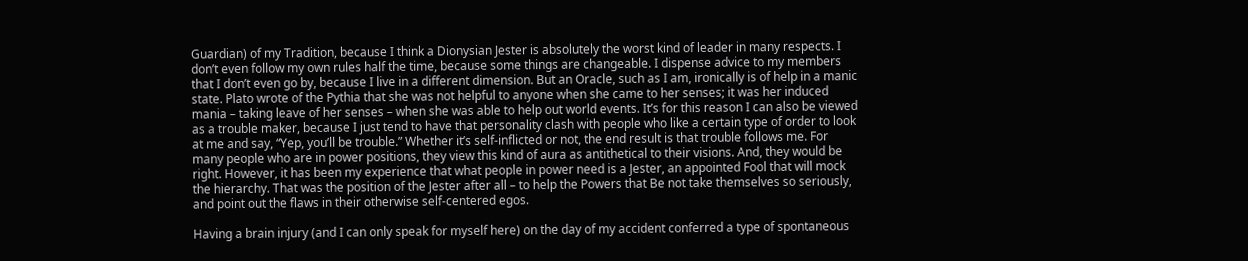Guardian) of my Tradition, because I think a Dionysian Jester is absolutely the worst kind of leader in many respects. I don’t even follow my own rules half the time, because some things are changeable. I dispense advice to my members that I don’t even go by, because I live in a different dimension. But an Oracle, such as I am, ironically is of help in a manic state. Plato wrote of the Pythia that she was not helpful to anyone when she came to her senses; it was her induced mania – taking leave of her senses – when she was able to help out world events. It’s for this reason I can also be viewed as a trouble maker, because I just tend to have that personality clash with people who like a certain type of order to look at me and say, “Yep, you’ll be trouble.” Whether it’s self-inflicted or not, the end result is that trouble follows me. For many people who are in power positions, they view this kind of aura as antithetical to their visions. And, they would be right. However, it has been my experience that what people in power need is a Jester, an appointed Fool that will mock the hierarchy. That was the position of the Jester after all – to help the Powers that Be not take themselves so seriously, and point out the flaws in their otherwise self-centered egos.

Having a brain injury (and I can only speak for myself here) on the day of my accident conferred a type of spontaneous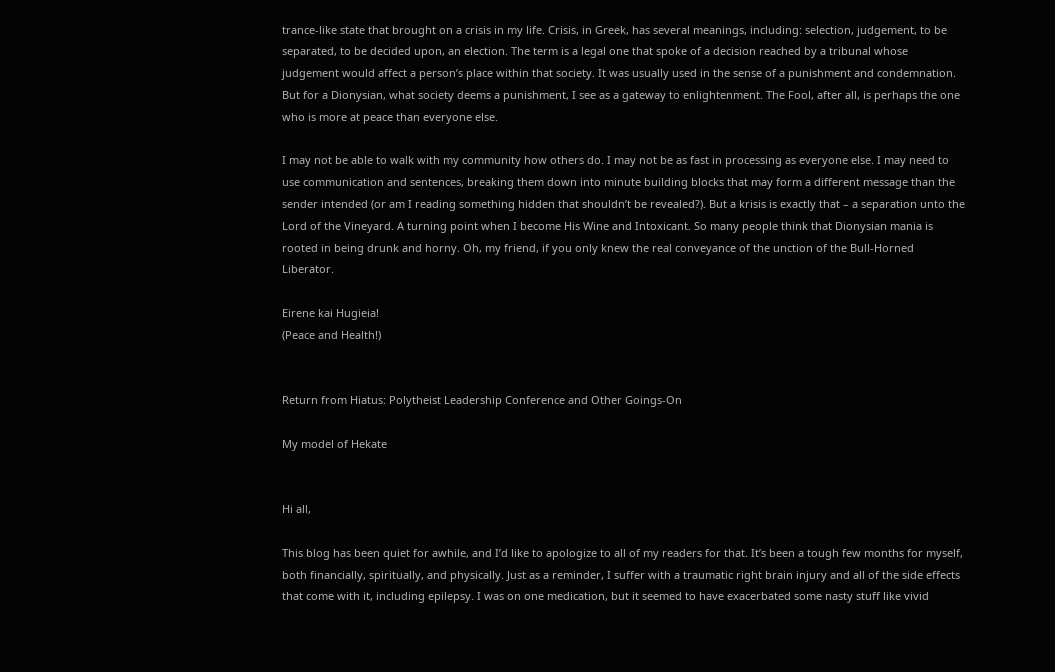trance-like state that brought on a crisis in my life. Crisis, in Greek, has several meanings, including: selection, judgement, to be separated, to be decided upon, an election. The term is a legal one that spoke of a decision reached by a tribunal whose judgement would affect a person’s place within that society. It was usually used in the sense of a punishment and condemnation. But for a Dionysian, what society deems a punishment, I see as a gateway to enlightenment. The Fool, after all, is perhaps the one who is more at peace than everyone else.

I may not be able to walk with my community how others do. I may not be as fast in processing as everyone else. I may need to use communication and sentences, breaking them down into minute building blocks that may form a different message than the sender intended (or am I reading something hidden that shouldn’t be revealed?). But a krisis is exactly that – a separation unto the Lord of the Vineyard. A turning point when I become His Wine and Intoxicant. So many people think that Dionysian mania is rooted in being drunk and horny. Oh, my friend, if you only knew the real conveyance of the unction of the Bull-Horned Liberator.

Eirene kai Hugieia!
(Peace and Health!)


Return from Hiatus: Polytheist Leadership Conference and Other Goings-On

My model of Hekate


Hi all,

This blog has been quiet for awhile, and I’d like to apologize to all of my readers for that. It’s been a tough few months for myself, both financially, spiritually, and physically. Just as a reminder, I suffer with a traumatic right brain injury and all of the side effects that come with it, including epilepsy. I was on one medication, but it seemed to have exacerbated some nasty stuff like vivid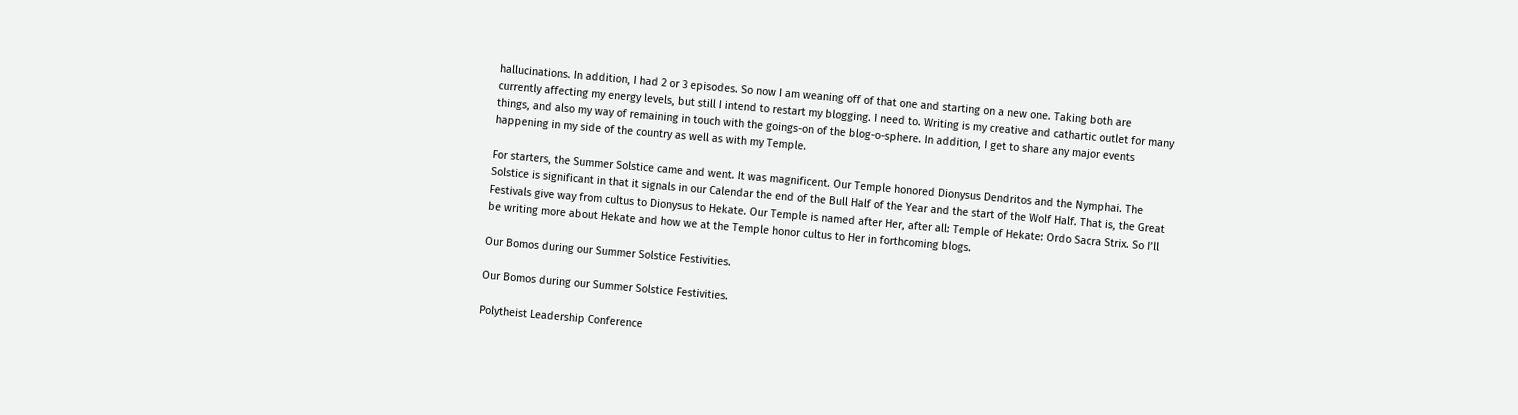hallucinations. In addition, I had 2 or 3 episodes. So now I am weaning off of that one and starting on a new one. Taking both are currently affecting my energy levels, but still I intend to restart my blogging. I need to. Writing is my creative and cathartic outlet for many things, and also my way of remaining in touch with the goings-on of the blog-o-sphere. In addition, I get to share any major events happening in my side of the country as well as with my Temple.

For starters, the Summer Solstice came and went. It was magnificent. Our Temple honored Dionysus Dendritos and the Nymphai. The Solstice is significant in that it signals in our Calendar the end of the Bull Half of the Year and the start of the Wolf Half. That is, the Great Festivals give way from cultus to Dionysus to Hekate. Our Temple is named after Her, after all: Temple of Hekate: Ordo Sacra Strix. So I’ll be writing more about Hekate and how we at the Temple honor cultus to Her in forthcoming blogs.

Our Bomos during our Summer Solstice Festivities.

Our Bomos during our Summer Solstice Festivities.

Polytheist Leadership Conference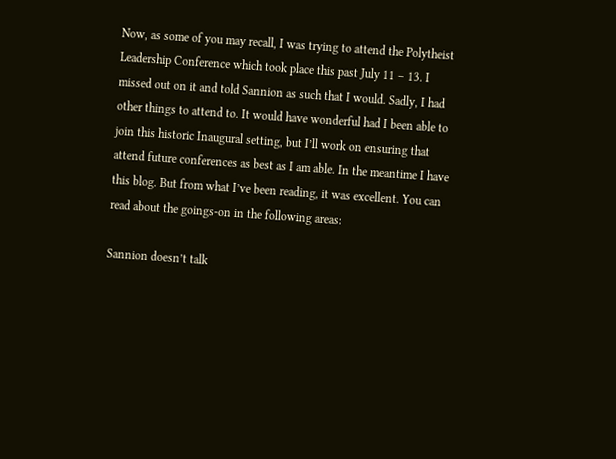Now, as some of you may recall, I was trying to attend the Polytheist Leadership Conference which took place this past July 11 – 13. I missed out on it and told Sannion as such that I would. Sadly, I had other things to attend to. It would have wonderful had I been able to join this historic Inaugural setting, but I’ll work on ensuring that attend future conferences as best as I am able. In the meantime I have this blog. But from what I’ve been reading, it was excellent. You can read about the goings-on in the following areas:

Sannion doesn’t talk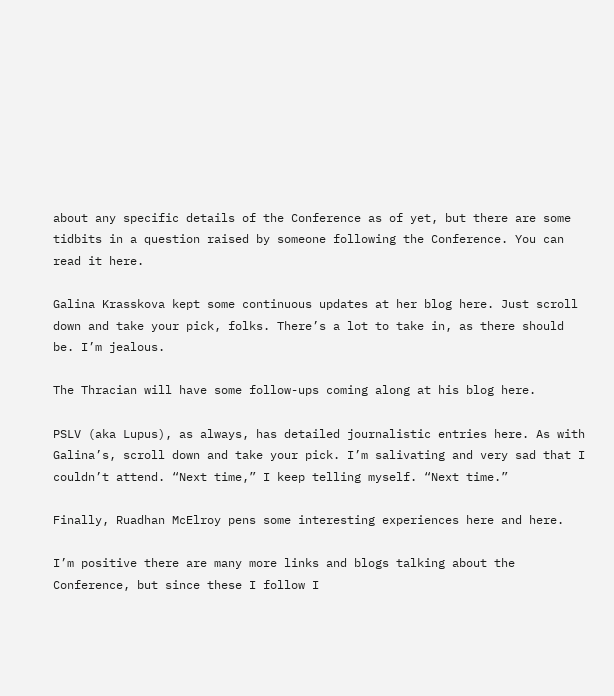about any specific details of the Conference as of yet, but there are some tidbits in a question raised by someone following the Conference. You can read it here.

Galina Krasskova kept some continuous updates at her blog here. Just scroll down and take your pick, folks. There’s a lot to take in, as there should be. I’m jealous.

The Thracian will have some follow-ups coming along at his blog here.

PSLV (aka Lupus), as always, has detailed journalistic entries here. As with Galina’s, scroll down and take your pick. I’m salivating and very sad that I couldn’t attend. “Next time,” I keep telling myself. “Next time.”

Finally, Ruadhan McElroy pens some interesting experiences here and here.

I’m positive there are many more links and blogs talking about the Conference, but since these I follow I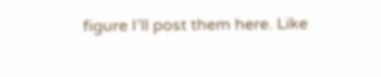figure I’ll post them here. Like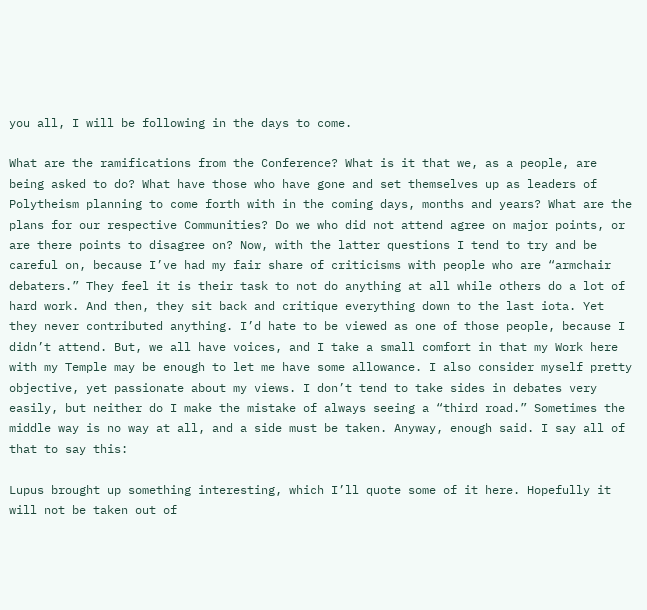you all, I will be following in the days to come.

What are the ramifications from the Conference? What is it that we, as a people, are being asked to do? What have those who have gone and set themselves up as leaders of Polytheism planning to come forth with in the coming days, months and years? What are the plans for our respective Communities? Do we who did not attend agree on major points, or are there points to disagree on? Now, with the latter questions I tend to try and be careful on, because I’ve had my fair share of criticisms with people who are “armchair debaters.” They feel it is their task to not do anything at all while others do a lot of hard work. And then, they sit back and critique everything down to the last iota. Yet they never contributed anything. I’d hate to be viewed as one of those people, because I didn’t attend. But, we all have voices, and I take a small comfort in that my Work here with my Temple may be enough to let me have some allowance. I also consider myself pretty objective, yet passionate about my views. I don’t tend to take sides in debates very easily, but neither do I make the mistake of always seeing a “third road.” Sometimes the middle way is no way at all, and a side must be taken. Anyway, enough said. I say all of that to say this:

Lupus brought up something interesting, which I’ll quote some of it here. Hopefully it will not be taken out of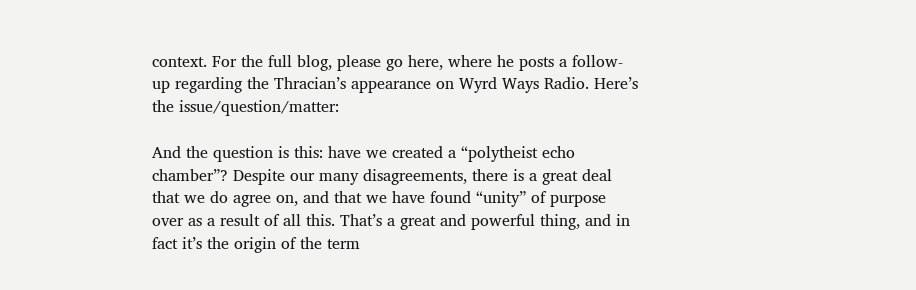context. For the full blog, please go here, where he posts a follow-up regarding the Thracian’s appearance on Wyrd Ways Radio. Here’s the issue/question/matter:

And the question is this: have we created a “polytheist echo chamber”? Despite our many disagreements, there is a great deal that we do agree on, and that we have found “unity” of purpose over as a result of all this. That’s a great and powerful thing, and in fact it’s the origin of the term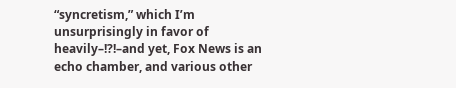“syncretism,” which I’m unsurprisingly in favor of heavily–!?!–and yet, Fox News is an echo chamber, and various other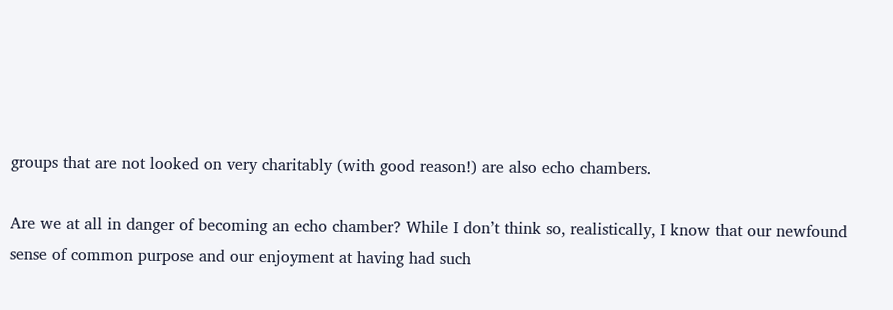groups that are not looked on very charitably (with good reason!) are also echo chambers.

Are we at all in danger of becoming an echo chamber? While I don’t think so, realistically, I know that our newfound sense of common purpose and our enjoyment at having had such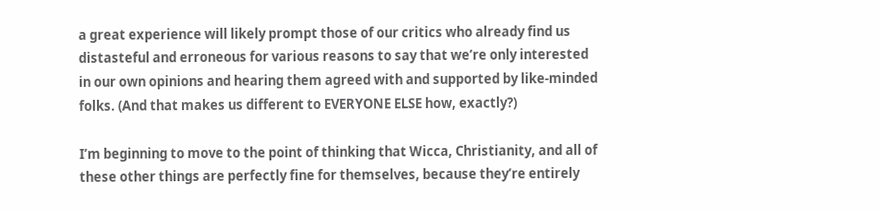a great experience will likely prompt those of our critics who already find us distasteful and erroneous for various reasons to say that we’re only interested in our own opinions and hearing them agreed with and supported by like-minded folks. (And that makes us different to EVERYONE ELSE how, exactly?)

I’m beginning to move to the point of thinking that Wicca, Christianity, and all of these other things are perfectly fine for themselves, because they’re entirely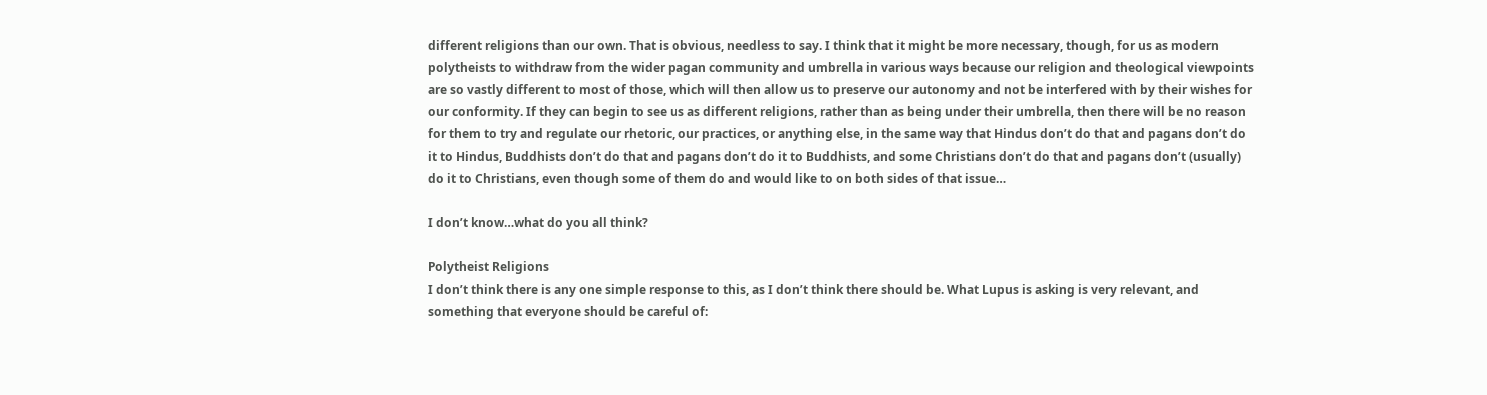different religions than our own. That is obvious, needless to say. I think that it might be more necessary, though, for us as modern polytheists to withdraw from the wider pagan community and umbrella in various ways because our religion and theological viewpoints are so vastly different to most of those, which will then allow us to preserve our autonomy and not be interfered with by their wishes for our conformity. If they can begin to see us as different religions, rather than as being under their umbrella, then there will be no reason for them to try and regulate our rhetoric, our practices, or anything else, in the same way that Hindus don’t do that and pagans don’t do it to Hindus, Buddhists don’t do that and pagans don’t do it to Buddhists, and some Christians don’t do that and pagans don’t (usually) do it to Christians, even though some of them do and would like to on both sides of that issue…

I don’t know…what do you all think?

Polytheist Religions
I don’t think there is any one simple response to this, as I don’t think there should be. What Lupus is asking is very relevant, and something that everyone should be careful of: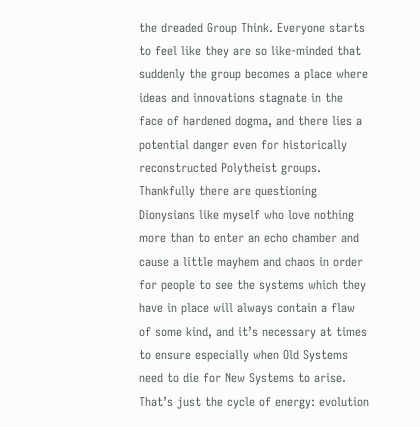the dreaded Group Think. Everyone starts to feel like they are so like-minded that suddenly the group becomes a place where ideas and innovations stagnate in the face of hardened dogma, and there lies a potential danger even for historically reconstructed Polytheist groups. Thankfully there are questioning Dionysians like myself who love nothing more than to enter an echo chamber and cause a little mayhem and chaos in order for people to see the systems which they have in place will always contain a flaw of some kind, and it’s necessary at times to ensure especially when Old Systems need to die for New Systems to arise. That’s just the cycle of energy: evolution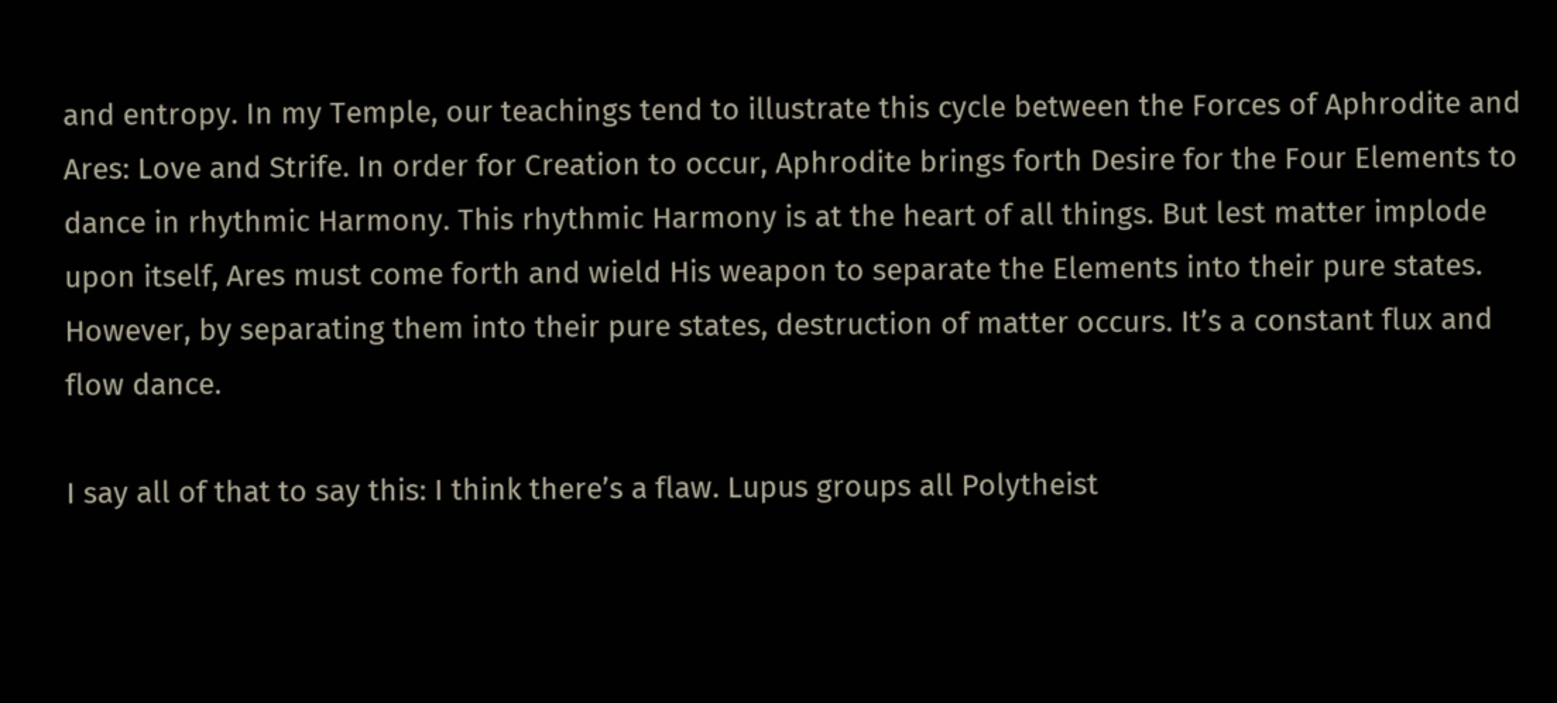and entropy. In my Temple, our teachings tend to illustrate this cycle between the Forces of Aphrodite and Ares: Love and Strife. In order for Creation to occur, Aphrodite brings forth Desire for the Four Elements to dance in rhythmic Harmony. This rhythmic Harmony is at the heart of all things. But lest matter implode upon itself, Ares must come forth and wield His weapon to separate the Elements into their pure states. However, by separating them into their pure states, destruction of matter occurs. It’s a constant flux and flow dance.

I say all of that to say this: I think there’s a flaw. Lupus groups all Polytheist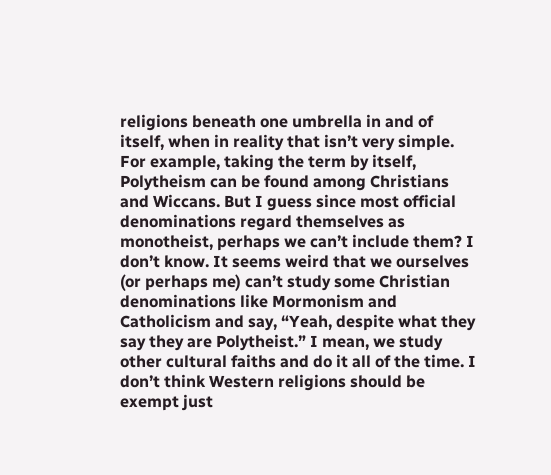religions beneath one umbrella in and of itself, when in reality that isn’t very simple. For example, taking the term by itself, Polytheism can be found among Christians and Wiccans. But I guess since most official denominations regard themselves as monotheist, perhaps we can’t include them? I don’t know. It seems weird that we ourselves (or perhaps me) can’t study some Christian denominations like Mormonism and Catholicism and say, “Yeah, despite what they say they are Polytheist.” I mean, we study other cultural faiths and do it all of the time. I don’t think Western religions should be exempt just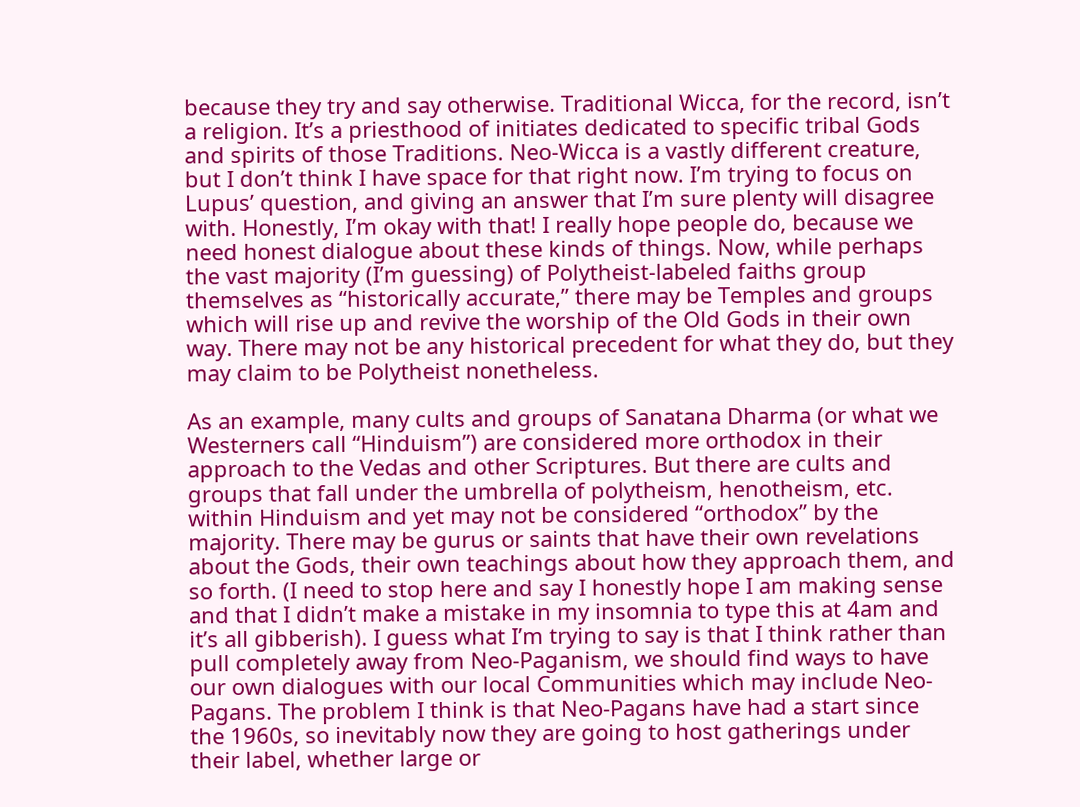because they try and say otherwise. Traditional Wicca, for the record, isn’t a religion. It’s a priesthood of initiates dedicated to specific tribal Gods and spirits of those Traditions. Neo-Wicca is a vastly different creature, but I don’t think I have space for that right now. I’m trying to focus on Lupus’ question, and giving an answer that I’m sure plenty will disagree with. Honestly, I’m okay with that! I really hope people do, because we need honest dialogue about these kinds of things. Now, while perhaps the vast majority (I’m guessing) of Polytheist-labeled faiths group themselves as “historically accurate,” there may be Temples and groups which will rise up and revive the worship of the Old Gods in their own way. There may not be any historical precedent for what they do, but they may claim to be Polytheist nonetheless.

As an example, many cults and groups of Sanatana Dharma (or what we Westerners call “Hinduism”) are considered more orthodox in their approach to the Vedas and other Scriptures. But there are cults and groups that fall under the umbrella of polytheism, henotheism, etc. within Hinduism and yet may not be considered “orthodox” by the majority. There may be gurus or saints that have their own revelations about the Gods, their own teachings about how they approach them, and so forth. (I need to stop here and say I honestly hope I am making sense and that I didn’t make a mistake in my insomnia to type this at 4am and it’s all gibberish). I guess what I’m trying to say is that I think rather than pull completely away from Neo-Paganism, we should find ways to have our own dialogues with our local Communities which may include Neo-Pagans. The problem I think is that Neo-Pagans have had a start since the 1960s, so inevitably now they are going to host gatherings under their label, whether large or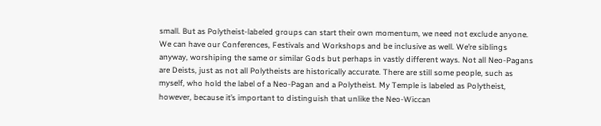small. But as Polytheist-labeled groups can start their own momentum, we need not exclude anyone. We can have our Conferences, Festivals and Workshops and be inclusive as well. We’re siblings anyway, worshiping the same or similar Gods but perhaps in vastly different ways. Not all Neo-Pagans are Deists, just as not all Polytheists are historically accurate. There are still some people, such as myself, who hold the label of a Neo-Pagan and a Polytheist. My Temple is labeled as Polytheist, however, because it’s important to distinguish that unlike the Neo-Wiccan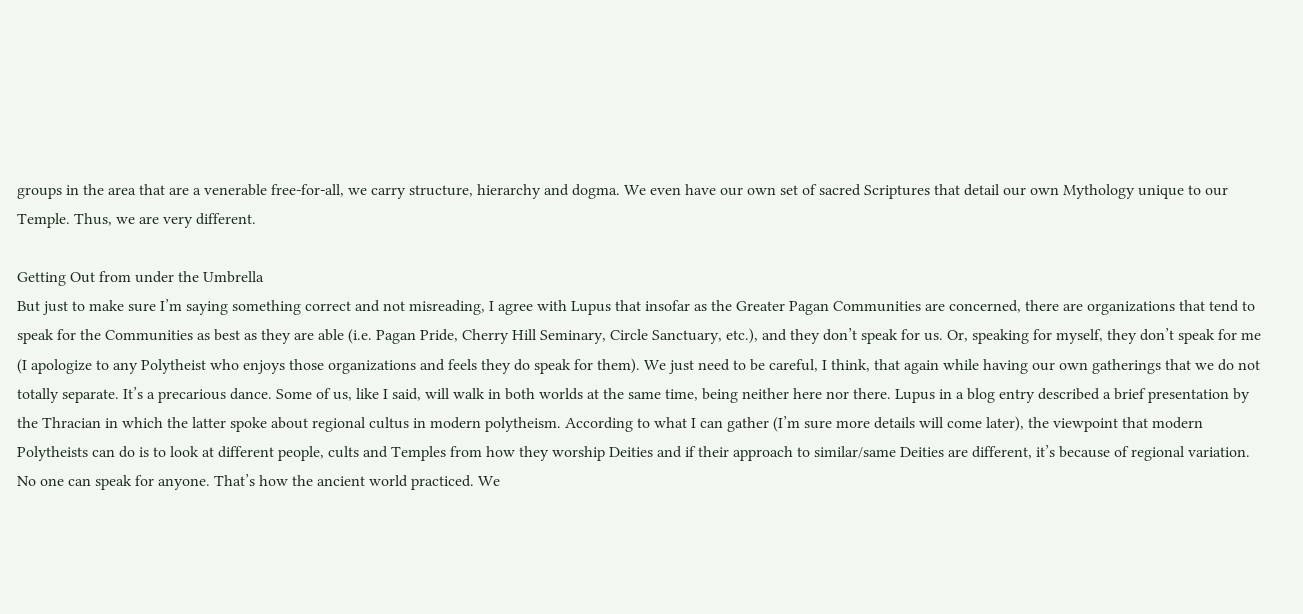groups in the area that are a venerable free-for-all, we carry structure, hierarchy and dogma. We even have our own set of sacred Scriptures that detail our own Mythology unique to our Temple. Thus, we are very different.

Getting Out from under the Umbrella
But just to make sure I’m saying something correct and not misreading, I agree with Lupus that insofar as the Greater Pagan Communities are concerned, there are organizations that tend to speak for the Communities as best as they are able (i.e. Pagan Pride, Cherry Hill Seminary, Circle Sanctuary, etc.), and they don’t speak for us. Or, speaking for myself, they don’t speak for me (I apologize to any Polytheist who enjoys those organizations and feels they do speak for them). We just need to be careful, I think, that again while having our own gatherings that we do not totally separate. It’s a precarious dance. Some of us, like I said, will walk in both worlds at the same time, being neither here nor there. Lupus in a blog entry described a brief presentation by the Thracian in which the latter spoke about regional cultus in modern polytheism. According to what I can gather (I’m sure more details will come later), the viewpoint that modern Polytheists can do is to look at different people, cults and Temples from how they worship Deities and if their approach to similar/same Deities are different, it’s because of regional variation. No one can speak for anyone. That’s how the ancient world practiced. We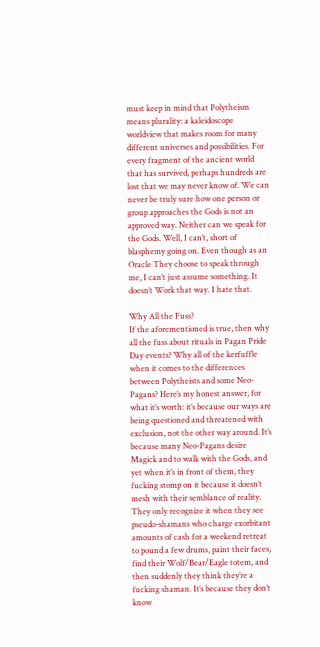must keep in mind that Polytheism means plurality: a kaleidoscope worldview that makes room for many different universes and possibilities. For every fragment of the ancient world that has survived, perhaps hundreds are lost that we may never know of. We can never be truly sure how one person or group approaches the Gods is not an approved way. Neither can we speak for the Gods. Well, I can’t, short of blasphemy going on. Even though as an Oracle They choose to speak through me, I can’t just assume something. It doesn’t Work that way. I hate that.

Why All the Fuss?
If the aforementioned is true, then why all the fuss about rituals in Pagan Pride Day events? Why all of the kerfuffle when it comes to the differences between Polytheists and some Neo-Pagans? Here’s my honest answer, for what it’s worth: it’s because our ways are being questioned and threatened with exclusion, not the other way around. It’s because many Neo-Pagans desire Magick and to walk with the Gods, and yet when it’s in front of them, they fucking stomp on it because it doesn’t mesh with their semblance of reality. They only recognize it when they see pseudo-shamans who charge exorbitant amounts of cash for a weekend retreat to pound a few drums, paint their faces, find their Wolf/Bear/Eagle totem, and then suddenly they think they’re a fucking shaman. It’s because they don’t know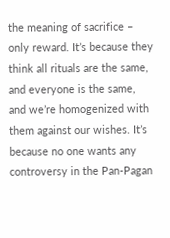the meaning of sacrifice – only reward. It’s because they think all rituals are the same, and everyone is the same, and we’re homogenized with them against our wishes. It’s because no one wants any controversy in the Pan-Pagan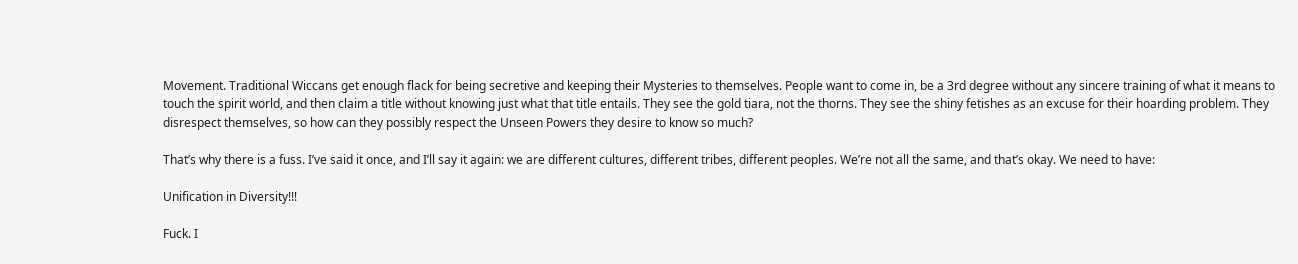Movement. Traditional Wiccans get enough flack for being secretive and keeping their Mysteries to themselves. People want to come in, be a 3rd degree without any sincere training of what it means to touch the spirit world, and then claim a title without knowing just what that title entails. They see the gold tiara, not the thorns. They see the shiny fetishes as an excuse for their hoarding problem. They disrespect themselves, so how can they possibly respect the Unseen Powers they desire to know so much?

That’s why there is a fuss. I’ve said it once, and I’ll say it again: we are different cultures, different tribes, different peoples. We’re not all the same, and that’s okay. We need to have:

Unification in Diversity!!!

Fuck. I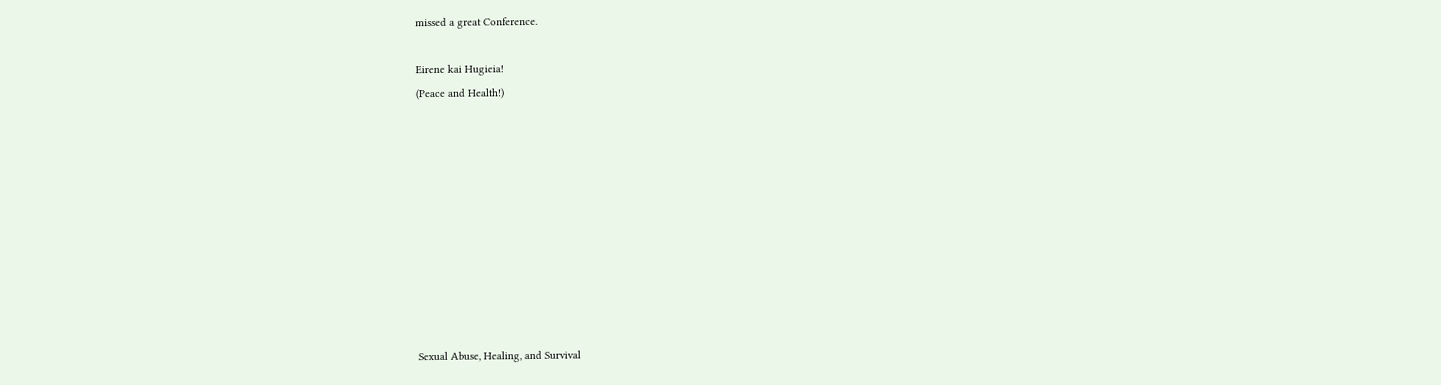missed a great Conference.

Eirene kai Hugieia!
(Peace and Health!)










Sexual Abuse, Healing, and Survival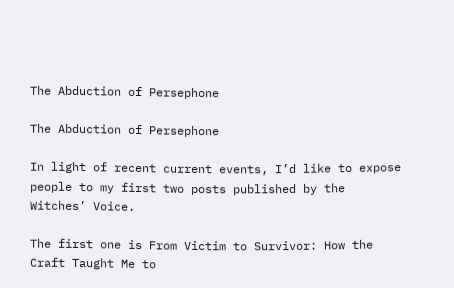The Abduction of Persephone

The Abduction of Persephone

In light of recent current events, I’d like to expose people to my first two posts published by the Witches’ Voice.

The first one is From Victim to Survivor: How the Craft Taught Me to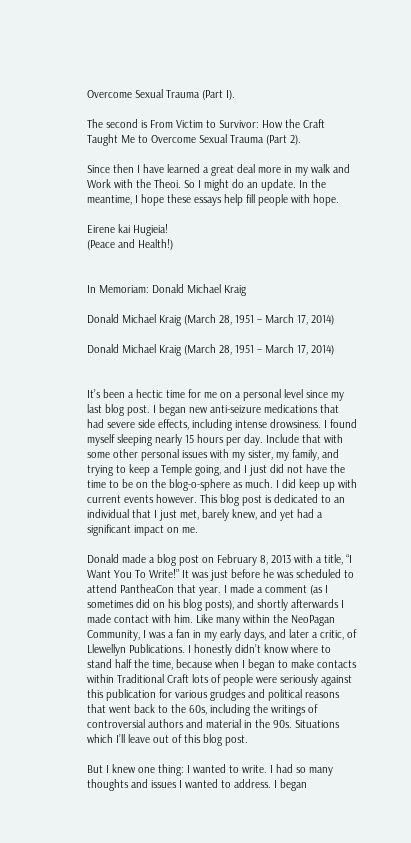Overcome Sexual Trauma (Part I).

The second is From Victim to Survivor: How the Craft Taught Me to Overcome Sexual Trauma (Part 2).

Since then I have learned a great deal more in my walk and Work with the Theoi. So I might do an update. In the meantime, I hope these essays help fill people with hope.

Eirene kai Hugieia!
(Peace and Health!)


In Memoriam: Donald Michael Kraig

Donald Michael Kraig (March 28, 1951 – March 17, 2014)

Donald Michael Kraig (March 28, 1951 – March 17, 2014)


It’s been a hectic time for me on a personal level since my last blog post. I began new anti-seizure medications that had severe side effects, including intense drowsiness. I found myself sleeping nearly 15 hours per day. Include that with some other personal issues with my sister, my family, and trying to keep a Temple going, and I just did not have the time to be on the blog-o-sphere as much. I did keep up with current events however. This blog post is dedicated to an individual that I just met, barely knew, and yet had a significant impact on me.

Donald made a blog post on February 8, 2013 with a title, “I Want You To Write!” It was just before he was scheduled to attend PantheaCon that year. I made a comment (as I sometimes did on his blog posts), and shortly afterwards I made contact with him. Like many within the NeoPagan Community, I was a fan in my early days, and later a critic, of Llewellyn Publications. I honestly didn’t know where to stand half the time, because when I began to make contacts within Traditional Craft lots of people were seriously against this publication for various grudges and political reasons that went back to the 60s, including the writings of controversial authors and material in the 90s. Situations which I’ll leave out of this blog post.

But I knew one thing: I wanted to write. I had so many thoughts and issues I wanted to address. I began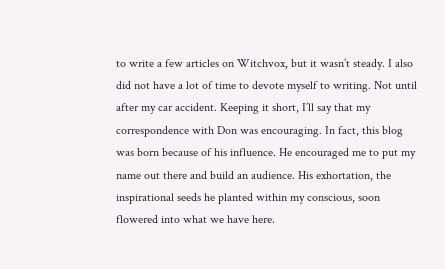to write a few articles on Witchvox, but it wasn’t steady. I also did not have a lot of time to devote myself to writing. Not until after my car accident. Keeping it short, I’ll say that my correspondence with Don was encouraging. In fact, this blog was born because of his influence. He encouraged me to put my name out there and build an audience. His exhortation, the inspirational seeds he planted within my conscious, soon flowered into what we have here.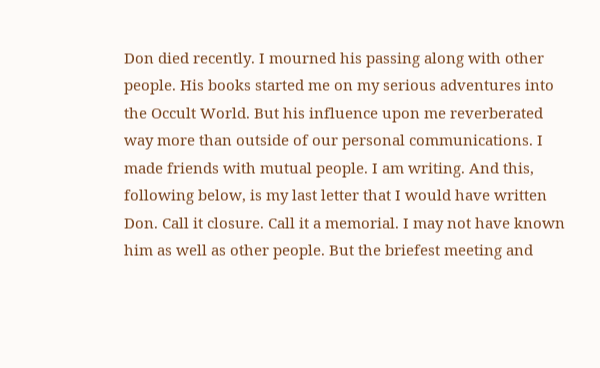Don died recently. I mourned his passing along with other people. His books started me on my serious adventures into the Occult World. But his influence upon me reverberated way more than outside of our personal communications. I made friends with mutual people. I am writing. And this, following below, is my last letter that I would have written Don. Call it closure. Call it a memorial. I may not have known him as well as other people. But the briefest meeting and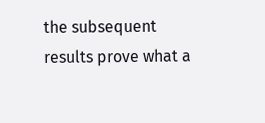the subsequent results prove what a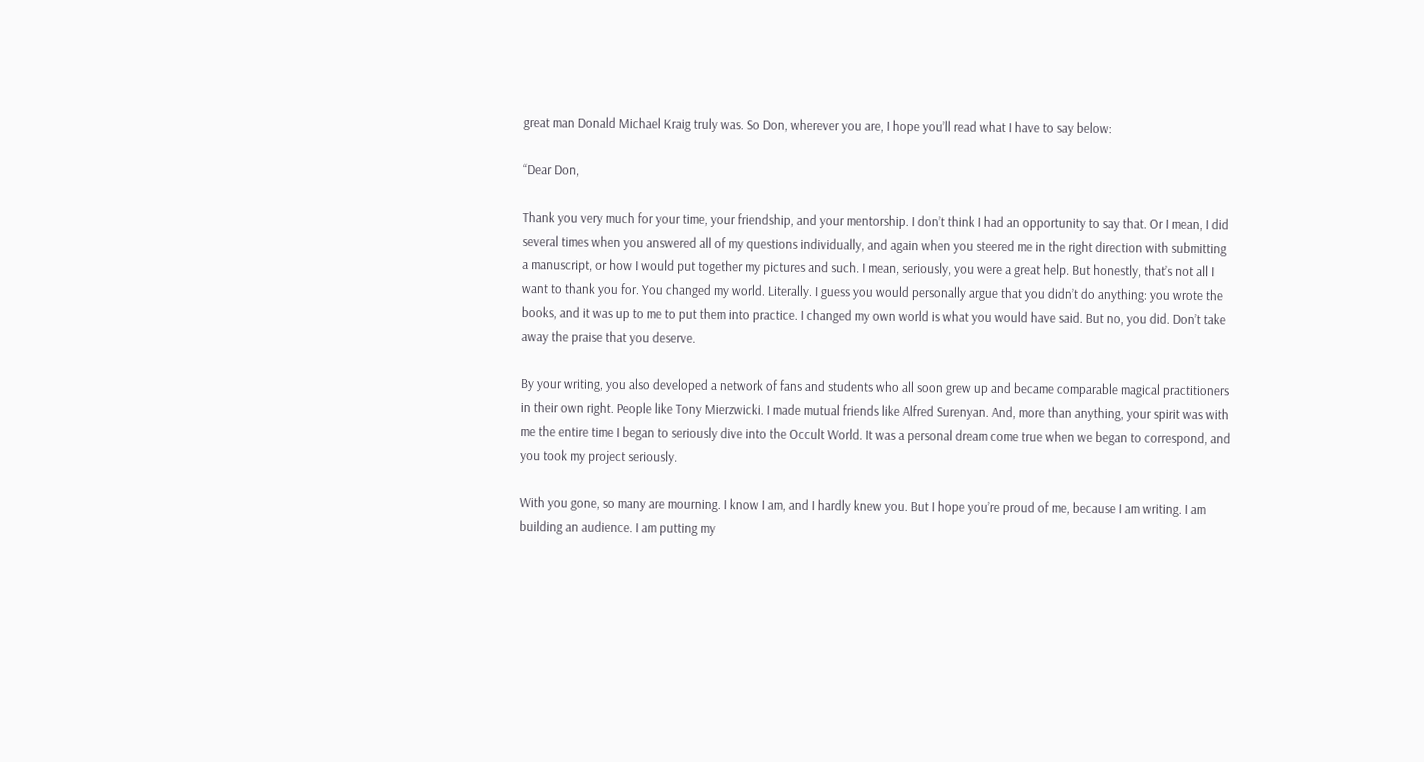great man Donald Michael Kraig truly was. So Don, wherever you are, I hope you’ll read what I have to say below:

“Dear Don,

Thank you very much for your time, your friendship, and your mentorship. I don’t think I had an opportunity to say that. Or I mean, I did several times when you answered all of my questions individually, and again when you steered me in the right direction with submitting a manuscript, or how I would put together my pictures and such. I mean, seriously, you were a great help. But honestly, that’s not all I want to thank you for. You changed my world. Literally. I guess you would personally argue that you didn’t do anything: you wrote the books, and it was up to me to put them into practice. I changed my own world is what you would have said. But no, you did. Don’t take away the praise that you deserve.

By your writing, you also developed a network of fans and students who all soon grew up and became comparable magical practitioners in their own right. People like Tony Mierzwicki. I made mutual friends like Alfred Surenyan. And, more than anything, your spirit was with me the entire time I began to seriously dive into the Occult World. It was a personal dream come true when we began to correspond, and you took my project seriously.

With you gone, so many are mourning. I know I am, and I hardly knew you. But I hope you’re proud of me, because I am writing. I am building an audience. I am putting my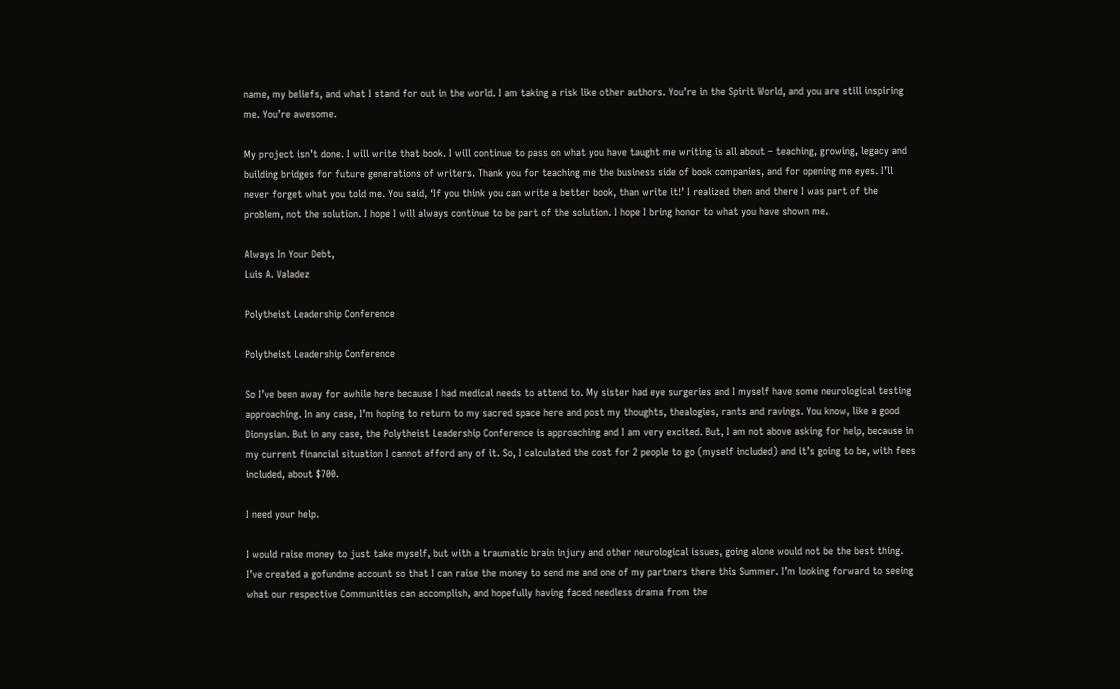name, my beliefs, and what I stand for out in the world. I am taking a risk like other authors. You’re in the Spirit World, and you are still inspiring me. You’re awesome.

My project isn’t done. I will write that book. I will continue to pass on what you have taught me writing is all about – teaching, growing, legacy and building bridges for future generations of writers. Thank you for teaching me the business side of book companies, and for opening me eyes. I’ll never forget what you told me. You said, ‘If you think you can write a better book, than write it!’ I realized then and there I was part of the problem, not the solution. I hope I will always continue to be part of the solution. I hope I bring honor to what you have shown me.

Always In Your Debt,
Luis A. Valadez

Polytheist Leadership Conference

Polytheist Leadership Conference

So I’ve been away for awhile here because I had medical needs to attend to. My sister had eye surgeries and I myself have some neurological testing approaching. In any case, I’m hoping to return to my sacred space here and post my thoughts, thealogies, rants and ravings. You know, like a good Dionysian. But in any case, the Polytheist Leadership Conference is approaching and I am very excited. But, I am not above asking for help, because in my current financial situation I cannot afford any of it. So, I calculated the cost for 2 people to go (myself included) and it’s going to be, with fees included, about $700.

I need your help.

I would raise money to just take myself, but with a traumatic brain injury and other neurological issues, going alone would not be the best thing. I’ve created a gofundme account so that I can raise the money to send me and one of my partners there this Summer. I’m looking forward to seeing what our respective Communities can accomplish, and hopefully having faced needless drama from the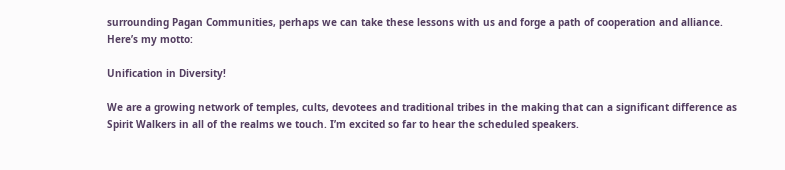surrounding Pagan Communities, perhaps we can take these lessons with us and forge a path of cooperation and alliance. Here’s my motto:

Unification in Diversity!

We are a growing network of temples, cults, devotees and traditional tribes in the making that can a significant difference as Spirit Walkers in all of the realms we touch. I’m excited so far to hear the scheduled speakers.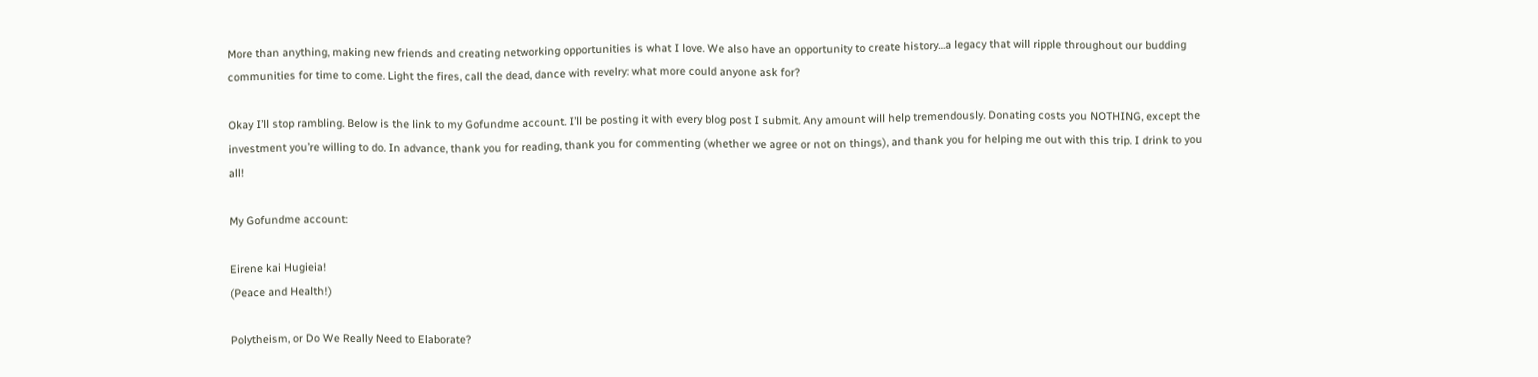More than anything, making new friends and creating networking opportunities is what I love. We also have an opportunity to create history…a legacy that will ripple throughout our budding communities for time to come. Light the fires, call the dead, dance with revelry: what more could anyone ask for?

Okay I’ll stop rambling. Below is the link to my Gofundme account. I’ll be posting it with every blog post I submit. Any amount will help tremendously. Donating costs you NOTHING, except the investment you’re willing to do. In advance, thank you for reading, thank you for commenting (whether we agree or not on things), and thank you for helping me out with this trip. I drink to you all!

My Gofundme account:

Eirene kai Hugieia!
(Peace and Health!)

Polytheism, or Do We Really Need to Elaborate?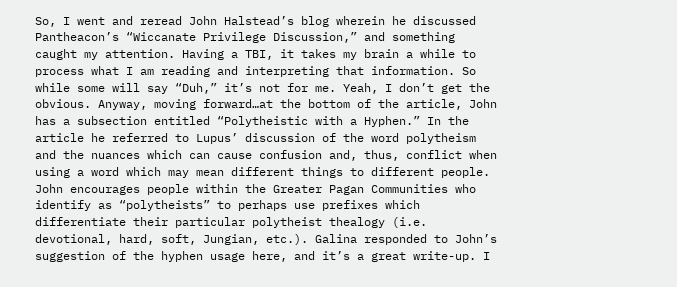So, I went and reread John Halstead’s blog wherein he discussed Pantheacon’s “Wiccanate Privilege Discussion,” and something caught my attention. Having a TBI, it takes my brain a while to process what I am reading and interpreting that information. So while some will say “Duh,” it’s not for me. Yeah, I don’t get the obvious. Anyway, moving forward…at the bottom of the article, John has a subsection entitled “Polytheistic with a Hyphen.” In the article he referred to Lupus’ discussion of the word polytheism and the nuances which can cause confusion and, thus, conflict when using a word which may mean different things to different people. John encourages people within the Greater Pagan Communities who identify as “polytheists” to perhaps use prefixes which differentiate their particular polytheist thealogy (i.e. devotional, hard, soft, Jungian, etc.). Galina responded to John’s suggestion of the hyphen usage here, and it’s a great write-up. I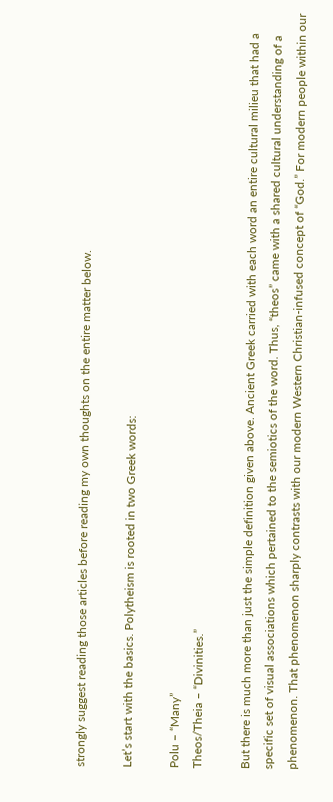strongly suggest reading those articles before reading my own thoughts on the entire matter below.

Let’s start with the basics. Polytheism is rooted in two Greek words:

Polu – “Many”
Theos/Theia – “Divinities.”

But there is much more than just the simple definition given above. Ancient Greek carried with each word an entire cultural milieu that had a specific set of visual associations which pertained to the semiotics of the word. Thus, “theos” came with a shared cultural understanding of a phenomenon. That phenomenon sharply contrasts with our modern Western Christian-infused concept of “God.” For modern people within our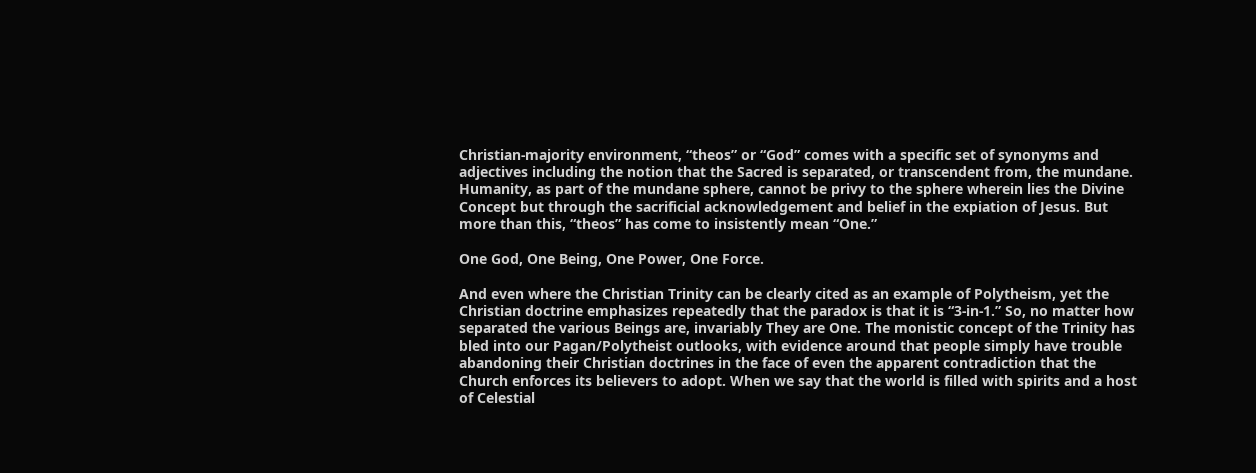Christian-majority environment, “theos” or “God” comes with a specific set of synonyms and adjectives including the notion that the Sacred is separated, or transcendent from, the mundane. Humanity, as part of the mundane sphere, cannot be privy to the sphere wherein lies the Divine Concept but through the sacrificial acknowledgement and belief in the expiation of Jesus. But more than this, “theos” has come to insistently mean “One.”

One God, One Being, One Power, One Force.

And even where the Christian Trinity can be clearly cited as an example of Polytheism, yet the Christian doctrine emphasizes repeatedly that the paradox is that it is “3-in-1.” So, no matter how separated the various Beings are, invariably They are One. The monistic concept of the Trinity has bled into our Pagan/Polytheist outlooks, with evidence around that people simply have trouble abandoning their Christian doctrines in the face of even the apparent contradiction that the Church enforces its believers to adopt. When we say that the world is filled with spirits and a host of Celestial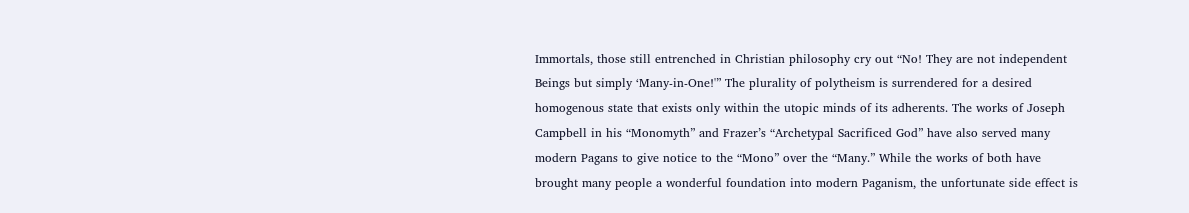Immortals, those still entrenched in Christian philosophy cry out “No! They are not independent Beings but simply ‘Many-in-One!'” The plurality of polytheism is surrendered for a desired homogenous state that exists only within the utopic minds of its adherents. The works of Joseph Campbell in his “Monomyth” and Frazer’s “Archetypal Sacrificed God” have also served many modern Pagans to give notice to the “Mono” over the “Many.” While the works of both have brought many people a wonderful foundation into modern Paganism, the unfortunate side effect is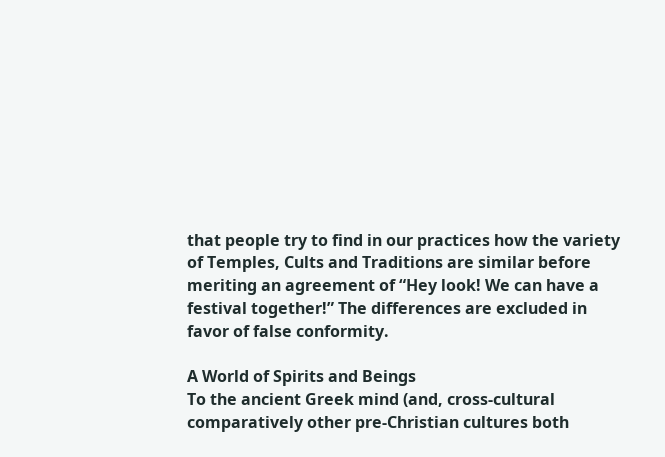that people try to find in our practices how the variety of Temples, Cults and Traditions are similar before meriting an agreement of “Hey look! We can have a festival together!” The differences are excluded in favor of false conformity.

A World of Spirits and Beings
To the ancient Greek mind (and, cross-cultural comparatively other pre-Christian cultures both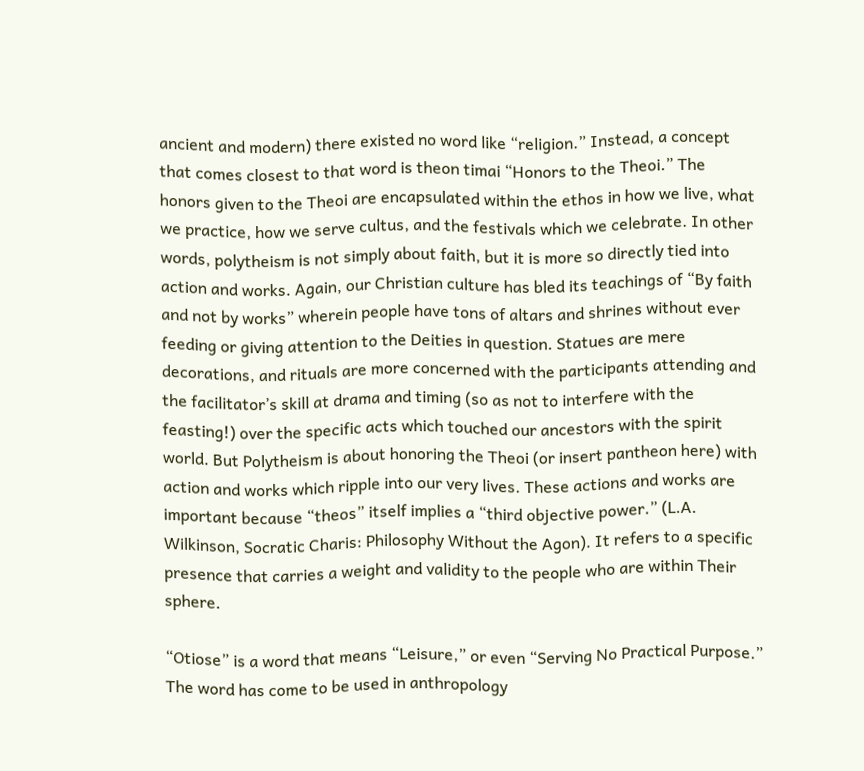ancient and modern) there existed no word like “religion.” Instead, a concept that comes closest to that word is theon timai “Honors to the Theoi.” The honors given to the Theoi are encapsulated within the ethos in how we live, what we practice, how we serve cultus, and the festivals which we celebrate. In other words, polytheism is not simply about faith, but it is more so directly tied into action and works. Again, our Christian culture has bled its teachings of “By faith and not by works” wherein people have tons of altars and shrines without ever feeding or giving attention to the Deities in question. Statues are mere decorations, and rituals are more concerned with the participants attending and the facilitator’s skill at drama and timing (so as not to interfere with the feasting!) over the specific acts which touched our ancestors with the spirit world. But Polytheism is about honoring the Theoi (or insert pantheon here) with action and works which ripple into our very lives. These actions and works are important because “theos” itself implies a “third objective power.” (L.A. Wilkinson, Socratic Charis: Philosophy Without the Agon). It refers to a specific presence that carries a weight and validity to the people who are within Their sphere.

“Otiose” is a word that means “Leisure,” or even “Serving No Practical Purpose.”  The word has come to be used in anthropology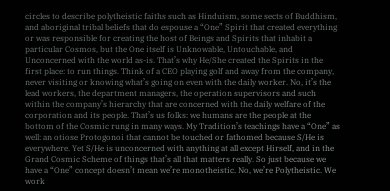circles to describe polytheistic faiths such as Hinduism, some sects of Buddhism, and aboriginal tribal beliefs that do espouse a “One” Spirit that created everything or was responsible for creating the host of Beings and Spirits that inhabit a particular Cosmos, but the One itself is Unknowable, Untouchable, and Unconcerned with the world as-is. That’s why He/She created the Spirits in the first place: to run things. Think of a CEO playing golf and away from the company, never visiting or knowing what’s going on even with the daily worker. No, it’s the lead workers, the department managers, the operation supervisors and such within the company’s hierarchy that are concerned with the daily welfare of the corporation and its people. That’s us folks: we humans are the people at the bottom of the Cosmic rung in many ways. My Tradition’s teachings have a “One” as well: an otiose Protogonoi that cannot be touched or fathomed because S/He is everywhere. Yet S/He is unconcerned with anything at all except Hirself, and in the Grand Cosmic Scheme of things that’s all that matters really. So just because we have a “One” concept doesn’t mean we’re monotheistic. No, we’re Polytheistic. We work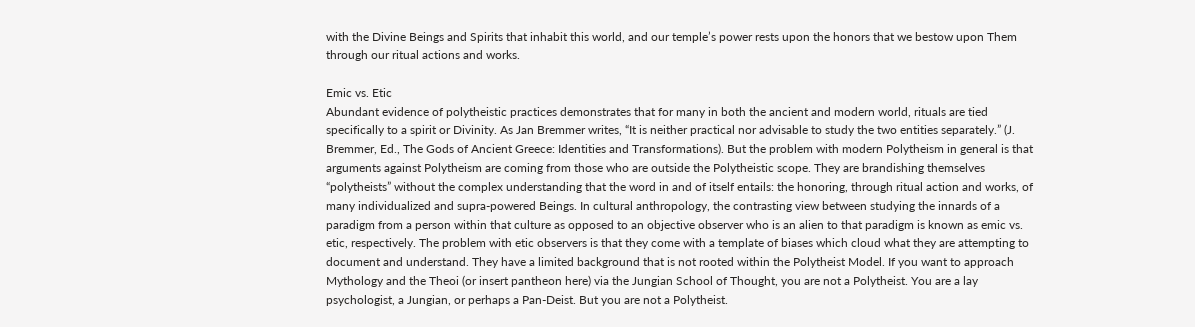with the Divine Beings and Spirits that inhabit this world, and our temple’s power rests upon the honors that we bestow upon Them through our ritual actions and works.

Emic vs. Etic
Abundant evidence of polytheistic practices demonstrates that for many in both the ancient and modern world, rituals are tied specifically to a spirit or Divinity. As Jan Bremmer writes, “It is neither practical nor advisable to study the two entities separately.” (J. Bremmer, Ed., The Gods of Ancient Greece: Identities and Transformations). But the problem with modern Polytheism in general is that arguments against Polytheism are coming from those who are outside the Polytheistic scope. They are brandishing themselves “polytheists” without the complex understanding that the word in and of itself entails: the honoring, through ritual action and works, of many individualized and supra-powered Beings. In cultural anthropology, the contrasting view between studying the innards of a paradigm from a person within that culture as opposed to an objective observer who is an alien to that paradigm is known as emic vs. etic, respectively. The problem with etic observers is that they come with a template of biases which cloud what they are attempting to document and understand. They have a limited background that is not rooted within the Polytheist Model. If you want to approach Mythology and the Theoi (or insert pantheon here) via the Jungian School of Thought, you are not a Polytheist. You are a lay psychologist, a Jungian, or perhaps a Pan-Deist. But you are not a Polytheist.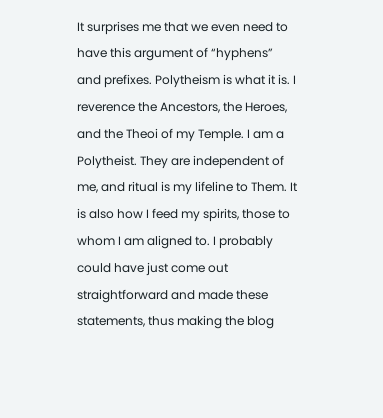It surprises me that we even need to have this argument of “hyphens” and prefixes. Polytheism is what it is. I reverence the Ancestors, the Heroes, and the Theoi of my Temple. I am a Polytheist. They are independent of me, and ritual is my lifeline to Them. It is also how I feed my spirits, those to whom I am aligned to. I probably could have just come out straightforward and made these statements, thus making the blog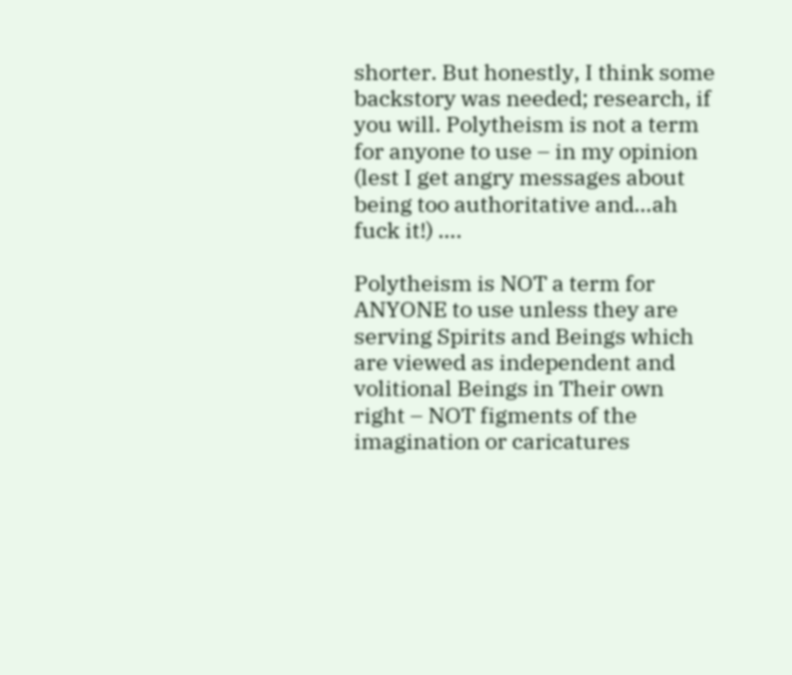shorter. But honestly, I think some backstory was needed; research, if you will. Polytheism is not a term for anyone to use – in my opinion (lest I get angry messages about being too authoritative and…ah fuck it!) ….

Polytheism is NOT a term for ANYONE to use unless they are serving Spirits and Beings which are viewed as independent and volitional Beings in Their own right – NOT figments of the imagination or caricatures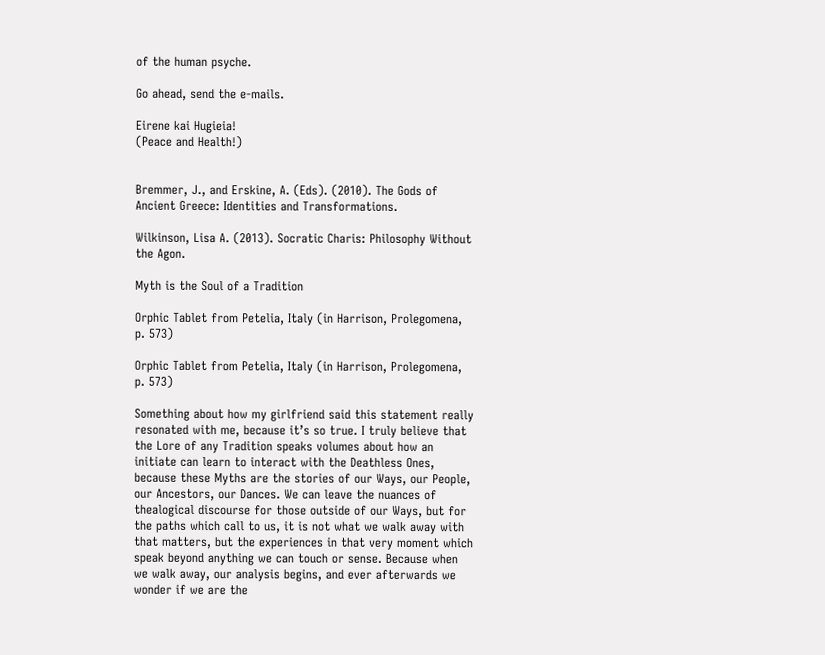of the human psyche.

Go ahead, send the e-mails.

Eirene kai Hugieia!
(Peace and Health!)


Bremmer, J., and Erskine, A. (Eds). (2010). The Gods of Ancient Greece: Identities and Transformations.

Wilkinson, Lisa A. (2013). Socratic Charis: Philosophy Without the Agon.

Myth is the Soul of a Tradition

Orphic Tablet from Petelia, Italy (in Harrison, Prolegomena, p. 573)

Orphic Tablet from Petelia, Italy (in Harrison, Prolegomena, p. 573)

Something about how my girlfriend said this statement really resonated with me, because it’s so true. I truly believe that the Lore of any Tradition speaks volumes about how an initiate can learn to interact with the Deathless Ones, because these Myths are the stories of our Ways, our People, our Ancestors, our Dances. We can leave the nuances of thealogical discourse for those outside of our Ways, but for the paths which call to us, it is not what we walk away with that matters, but the experiences in that very moment which speak beyond anything we can touch or sense. Because when we walk away, our analysis begins, and ever afterwards we wonder if we are the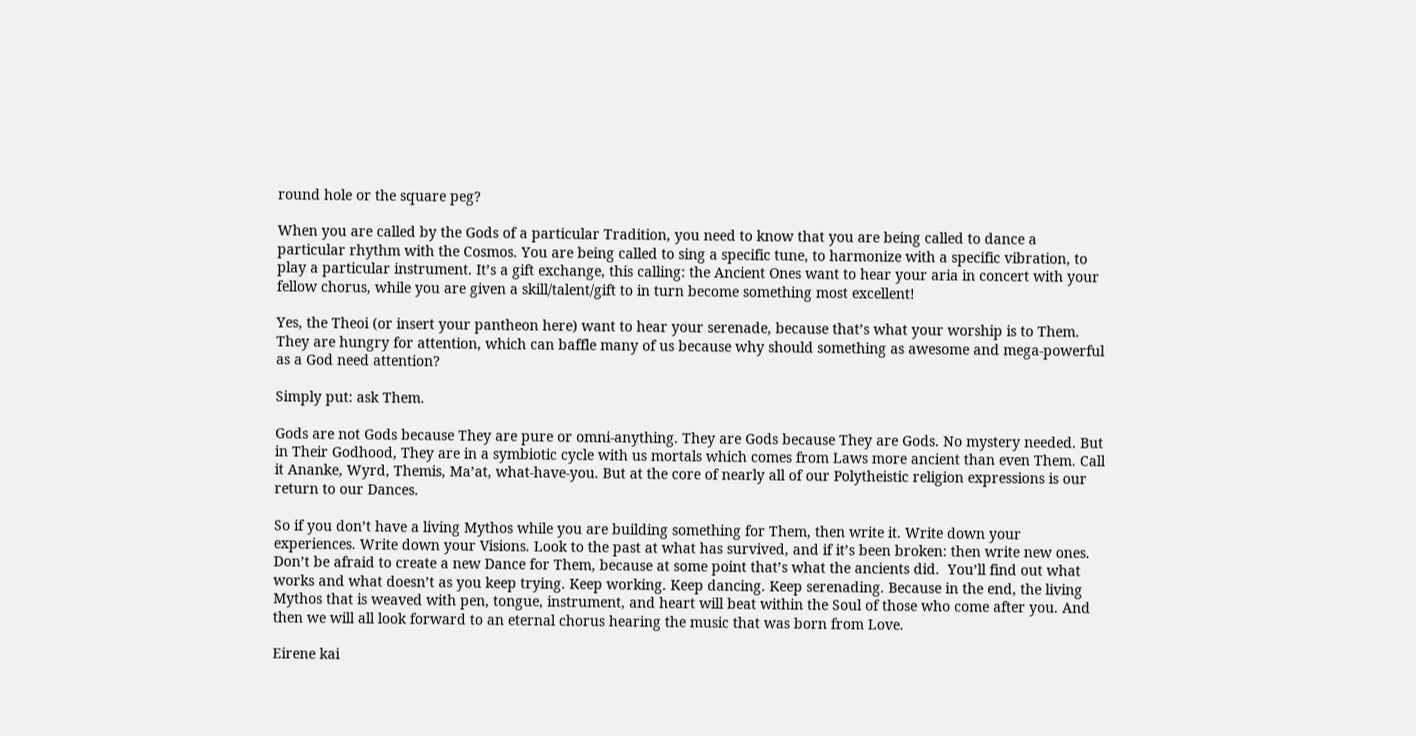round hole or the square peg?

When you are called by the Gods of a particular Tradition, you need to know that you are being called to dance a particular rhythm with the Cosmos. You are being called to sing a specific tune, to harmonize with a specific vibration, to play a particular instrument. It’s a gift exchange, this calling: the Ancient Ones want to hear your aria in concert with your fellow chorus, while you are given a skill/talent/gift to in turn become something most excellent!

Yes, the Theoi (or insert your pantheon here) want to hear your serenade, because that’s what your worship is to Them. They are hungry for attention, which can baffle many of us because why should something as awesome and mega-powerful as a God need attention?

Simply put: ask Them.

Gods are not Gods because They are pure or omni-anything. They are Gods because They are Gods. No mystery needed. But in Their Godhood, They are in a symbiotic cycle with us mortals which comes from Laws more ancient than even Them. Call it Ananke, Wyrd, Themis, Ma’at, what-have-you. But at the core of nearly all of our Polytheistic religion expressions is our return to our Dances.

So if you don’t have a living Mythos while you are building something for Them, then write it. Write down your experiences. Write down your Visions. Look to the past at what has survived, and if it’s been broken: then write new ones. Don’t be afraid to create a new Dance for Them, because at some point that’s what the ancients did.  You’ll find out what works and what doesn’t as you keep trying. Keep working. Keep dancing. Keep serenading. Because in the end, the living Mythos that is weaved with pen, tongue, instrument, and heart will beat within the Soul of those who come after you. And then we will all look forward to an eternal chorus hearing the music that was born from Love.

Eirene kai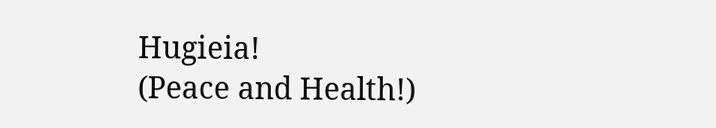Hugieia!
(Peace and Health!)